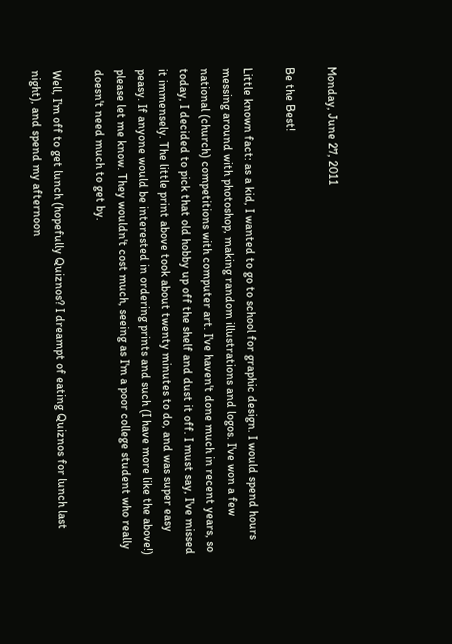Monday, June 27, 2011

Be the Best!

Little known fact: as a kid, I wanted to go to school for graphic design. I would spend hours messing around with photoshop, making random illustrations and logos. I've won a few national (church) competitions with computer art. I've haven't done much in recent years, so today, I decided to pick that old hobby up off the shelf and dust it off. I must say, I've missed it immensely. The little print above took about twenty minutes to do, and was super easy peasy. If anyone would be interested in ordering prints and such (I have more like the above!) please let me know. They wouldn't cost much, seeing as I'm a poor college student who really doesn't need much to get by.

Well, I'm off to get lunch (hopefully Quiznos? I dreampt of eating Quiznos for lunch last night), and spend my afternoon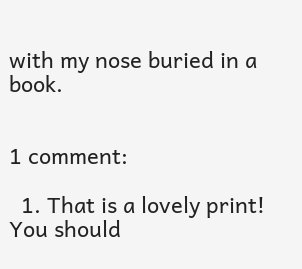with my nose buried in a book.


1 comment:

  1. That is a lovely print! You should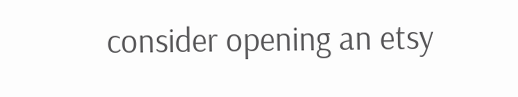consider opening an etsy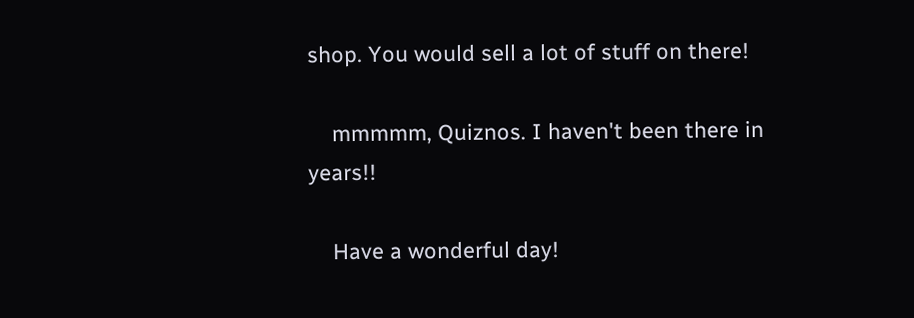shop. You would sell a lot of stuff on there!

    mmmmm, Quiznos. I haven't been there in years!!

    Have a wonderful day!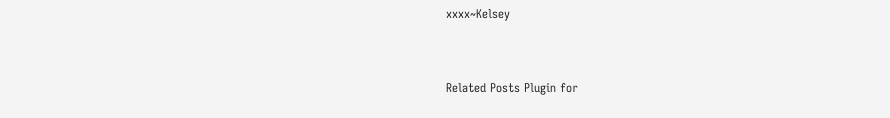xxxx~Kelsey


Related Posts Plugin for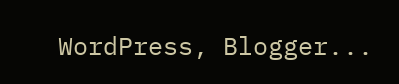WordPress, Blogger...